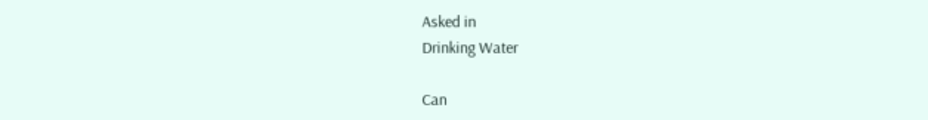Asked in
Drinking Water

Can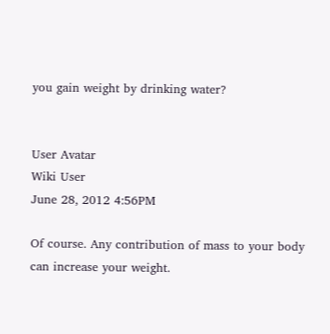you gain weight by drinking water?


User Avatar
Wiki User
June 28, 2012 4:56PM

Of course. Any contribution of mass to your body can increase your weight.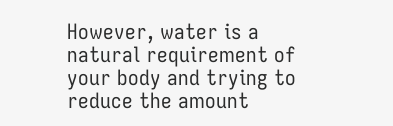However, water is a natural requirement of your body and trying to reduce the amount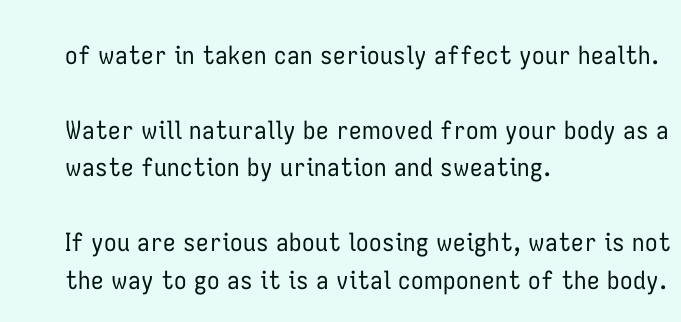of water in taken can seriously affect your health.

Water will naturally be removed from your body as a waste function by urination and sweating.

If you are serious about loosing weight, water is not the way to go as it is a vital component of the body.